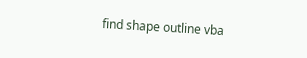find shape outline vba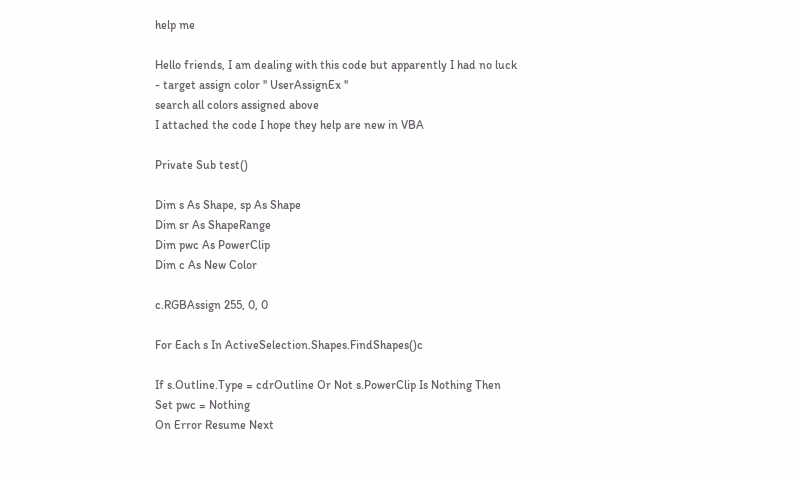help me

Hello friends, I am dealing with this code but apparently I had no luck
- target assign color '' UserAssignEx ''
search all colors assigned above
I attached the code I hope they help are new in VBA

Private Sub test()

Dim s As Shape, sp As Shape
Dim sr As ShapeRange
Dim pwc As PowerClip
Dim c As New Color

c.RGBAssign 255, 0, 0

For Each s In ActiveSelection.Shapes.FindShapes()c

If s.Outline.Type = cdrOutline Or Not s.PowerClip Is Nothing Then
Set pwc = Nothing
On Error Resume Next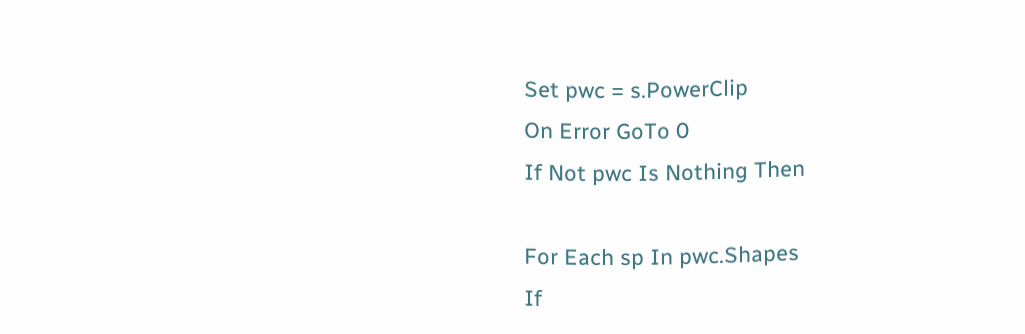Set pwc = s.PowerClip
On Error GoTo 0
If Not pwc Is Nothing Then

For Each sp In pwc.Shapes
If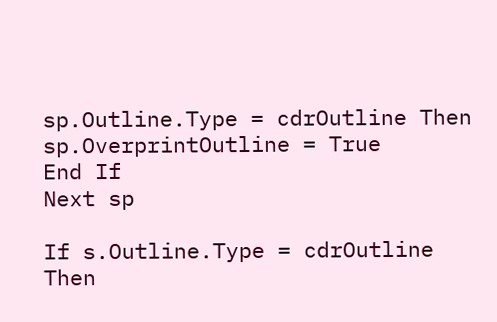sp.Outline.Type = cdrOutline Then
sp.OverprintOutline = True
End If
Next sp

If s.Outline.Type = cdrOutline Then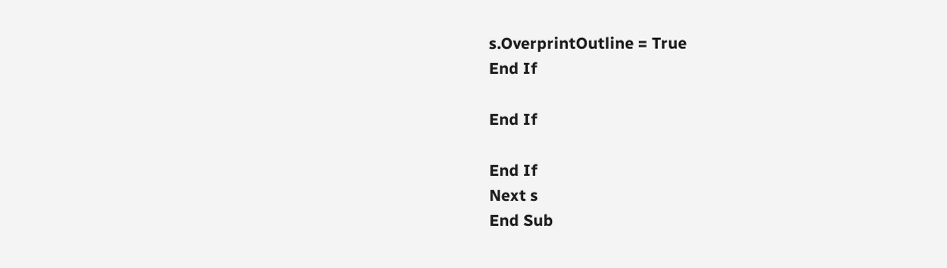s.OverprintOutline = True
End If

End If

End If
Next s
End Sub